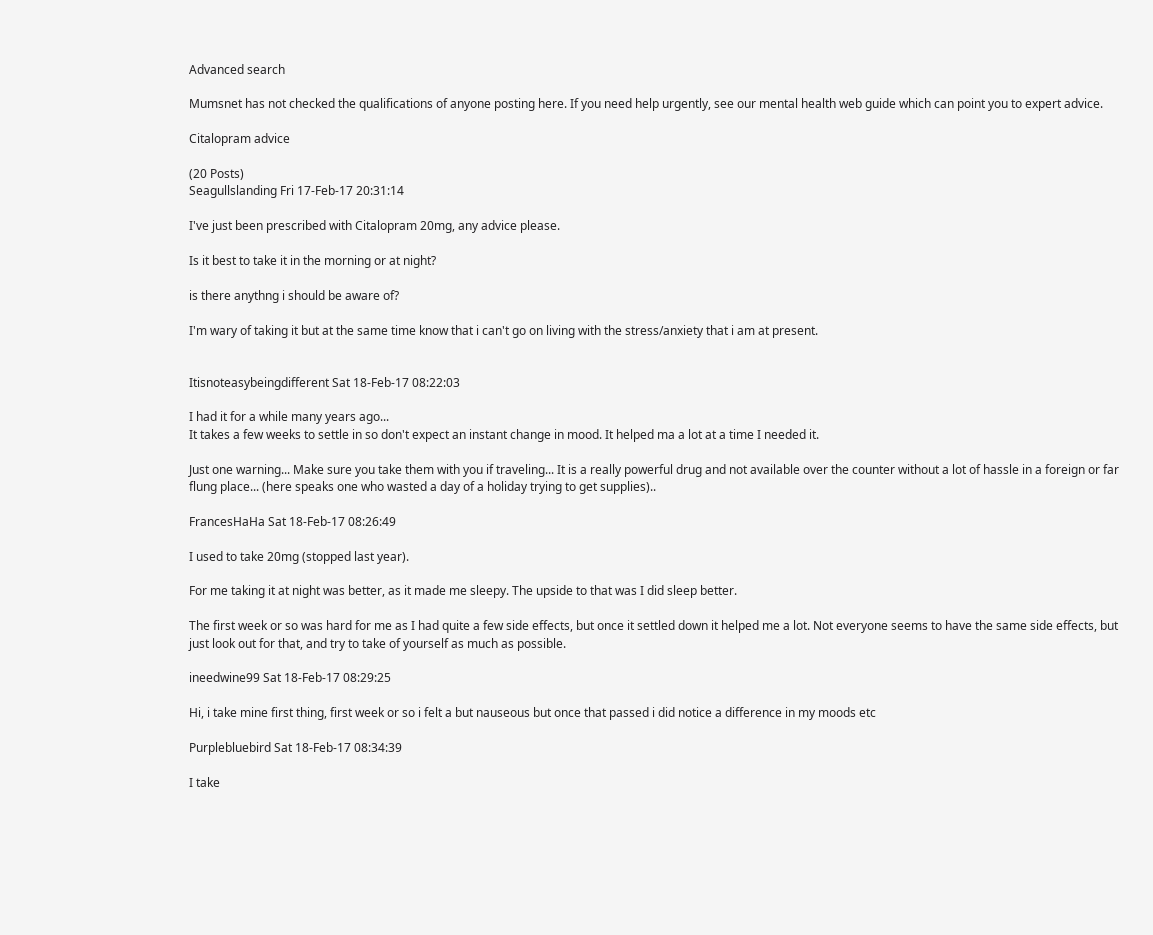Advanced search

Mumsnet has not checked the qualifications of anyone posting here. If you need help urgently, see our mental health web guide which can point you to expert advice.

Citalopram advice

(20 Posts)
Seagullslanding Fri 17-Feb-17 20:31:14

I've just been prescribed with Citalopram 20mg, any advice please.

Is it best to take it in the morning or at night?

is there anythng i should be aware of?

I'm wary of taking it but at the same time know that i can't go on living with the stress/anxiety that i am at present.


Itisnoteasybeingdifferent Sat 18-Feb-17 08:22:03

I had it for a while many years ago...
It takes a few weeks to settle in so don't expect an instant change in mood. It helped ma a lot at a time I needed it.

Just one warning... Make sure you take them with you if traveling... It is a really powerful drug and not available over the counter without a lot of hassle in a foreign or far flung place... (here speaks one who wasted a day of a holiday trying to get supplies)..

FrancesHaHa Sat 18-Feb-17 08:26:49

I used to take 20mg (stopped last year).

For me taking it at night was better, as it made me sleepy. The upside to that was I did sleep better.

The first week or so was hard for me as I had quite a few side effects, but once it settled down it helped me a lot. Not everyone seems to have the same side effects, but just look out for that, and try to take of yourself as much as possible.

ineedwine99 Sat 18-Feb-17 08:29:25

Hi, i take mine first thing, first week or so i felt a but nauseous but once that passed i did notice a difference in my moods etc

Purplebluebird Sat 18-Feb-17 08:34:39

I take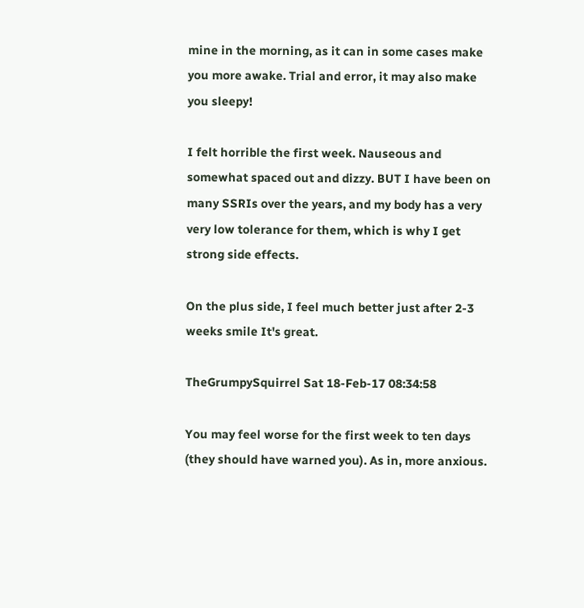mine in the morning, as it can in some cases make you more awake. Trial and error, it may also make you sleepy!

I felt horrible the first week. Nauseous and somewhat spaced out and dizzy. BUT I have been on many SSRIs over the years, and my body has a very very low tolerance for them, which is why I get strong side effects.

On the plus side, I feel much better just after 2-3 weeks smile It's great.

TheGrumpySquirrel Sat 18-Feb-17 08:34:58

You may feel worse for the first week to ten days (they should have warned you). As in, more anxious.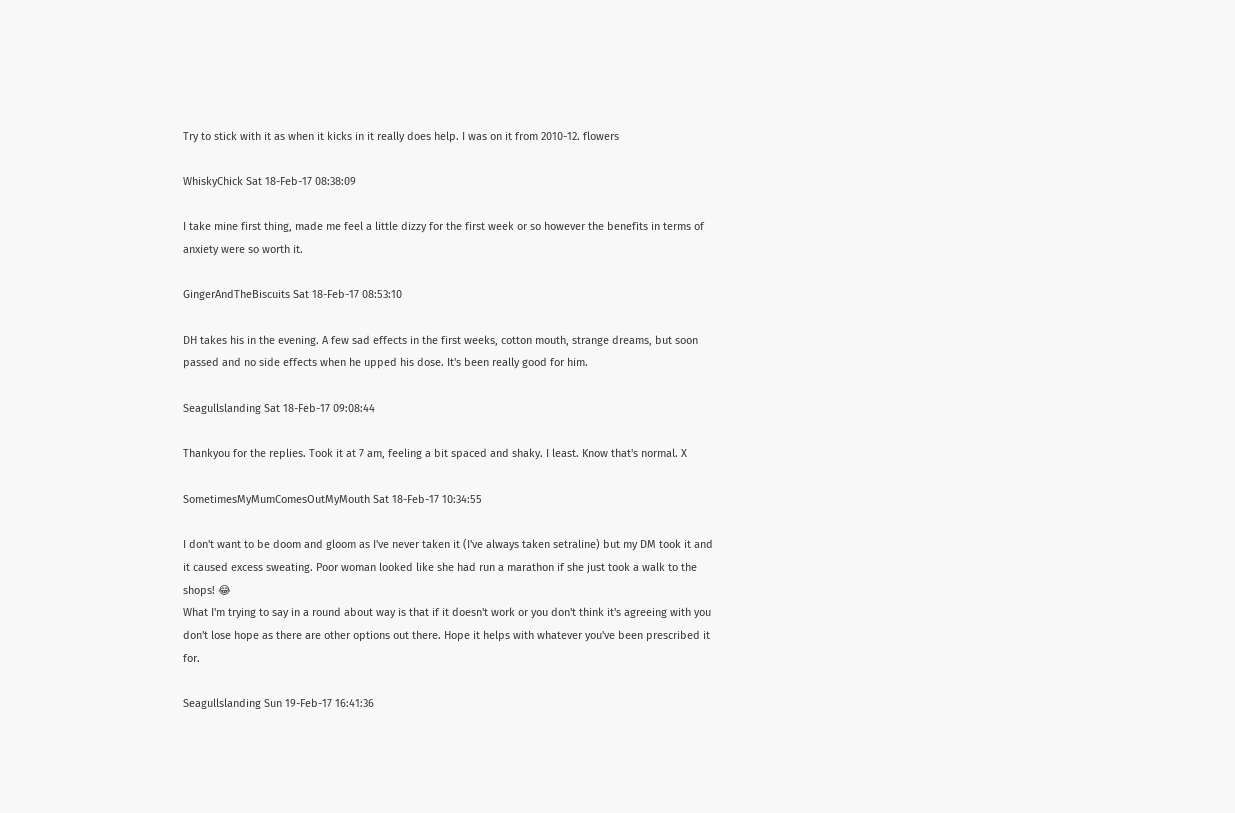Try to stick with it as when it kicks in it really does help. I was on it from 2010-12. flowers

WhiskyChick Sat 18-Feb-17 08:38:09

I take mine first thing, made me feel a little dizzy for the first week or so however the benefits in terms of anxiety were so worth it.

GingerAndTheBiscuits Sat 18-Feb-17 08:53:10

DH takes his in the evening. A few sad effects in the first weeks, cotton mouth, strange dreams, but soon passed and no side effects when he upped his dose. It's been really good for him.

Seagullslanding Sat 18-Feb-17 09:08:44

Thankyou for the replies. Took it at 7 am, feeling a bit spaced and shaky. I least. Know that's normal. X

SometimesMyMumComesOutMyMouth Sat 18-Feb-17 10:34:55

I don't want to be doom and gloom as I've never taken it (I've always taken setraline) but my DM took it and it caused excess sweating. Poor woman looked like she had run a marathon if she just took a walk to the shops! 😂
What I'm trying to say in a round about way is that if it doesn't work or you don't think it's agreeing with you don't lose hope as there are other options out there. Hope it helps with whatever you've been prescribed it for.

Seagullslanding Sun 19-Feb-17 16:41:36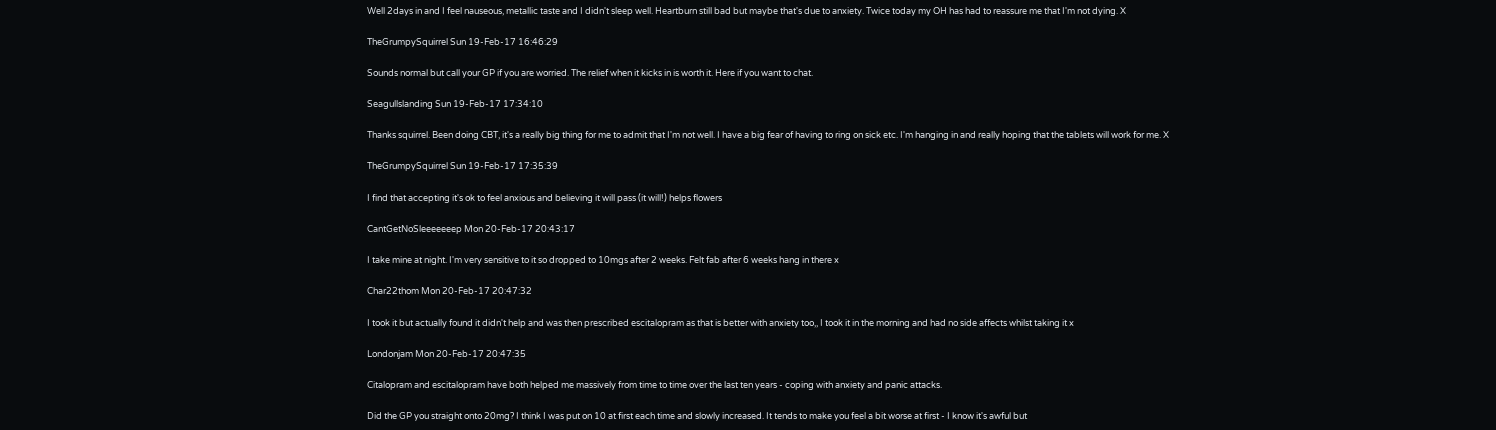Well 2days in and I feel nauseous, metallic taste and I didn't sleep well. Heartburn still bad but maybe that's due to anxiety. Twice today my OH has had to reassure me that I'm not dying. X

TheGrumpySquirrel Sun 19-Feb-17 16:46:29

Sounds normal but call your GP if you are worried. The relief when it kicks in is worth it. Here if you want to chat.

Seagullslanding Sun 19-Feb-17 17:34:10

Thanks squirrel. Been doing CBT, it's a really big thing for me to admit that I'm not well. I have a big fear of having to ring on sick etc. I'm hanging in and really hoping that the tablets will work for me. X

TheGrumpySquirrel Sun 19-Feb-17 17:35:39

I find that accepting it's ok to feel anxious and believing it will pass (it will!) helps flowers

CantGetNoSleeeeeeep Mon 20-Feb-17 20:43:17

I take mine at night. I'm very sensitive to it so dropped to 10mgs after 2 weeks. Felt fab after 6 weeks hang in there x

Char22thom Mon 20-Feb-17 20:47:32

I took it but actually found it didn't help and was then prescribed escitalopram as that is better with anxiety too,, I took it in the morning and had no side affects whilst taking it x

Londonjam Mon 20-Feb-17 20:47:35

Citalopram and escitalopram have both helped me massively from time to time over the last ten years - coping with anxiety and panic attacks.

Did the GP you straight onto 20mg? I think I was put on 10 at first each time and slowly increased. It tends to make you feel a bit worse at first - I know it's awful but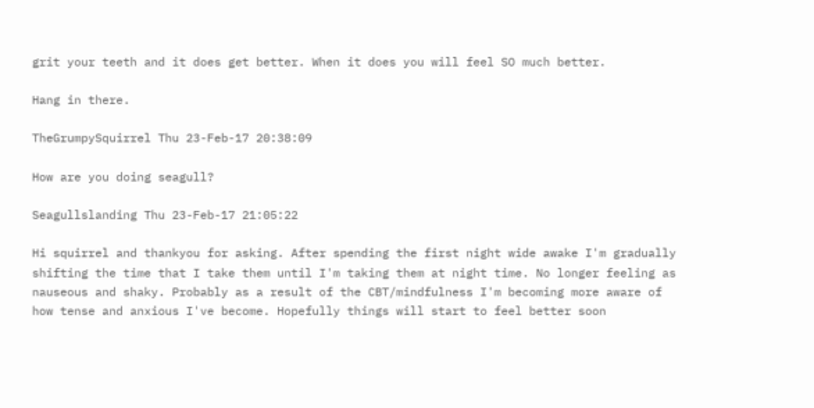grit your teeth and it does get better. When it does you will feel SO much better.

Hang in there.

TheGrumpySquirrel Thu 23-Feb-17 20:38:09

How are you doing seagull?

Seagullslanding Thu 23-Feb-17 21:05:22

Hi squirrel and thankyou for asking. After spending the first night wide awake I'm gradually shifting the time that I take them until I'm taking them at night time. No longer feeling as nauseous and shaky. Probably as a result of the CBT/mindfulness I'm becoming more aware of how tense and anxious I've become. Hopefully things will start to feel better soon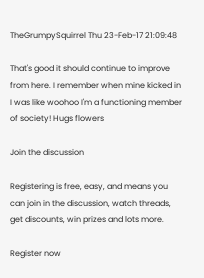TheGrumpySquirrel Thu 23-Feb-17 21:09:48

That's good it should continue to improve from here. I remember when mine kicked in I was like woohoo I'm a functioning member of society! Hugs flowers

Join the discussion

Registering is free, easy, and means you can join in the discussion, watch threads, get discounts, win prizes and lots more.

Register now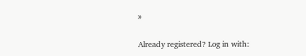»

Already registered? Log in with: